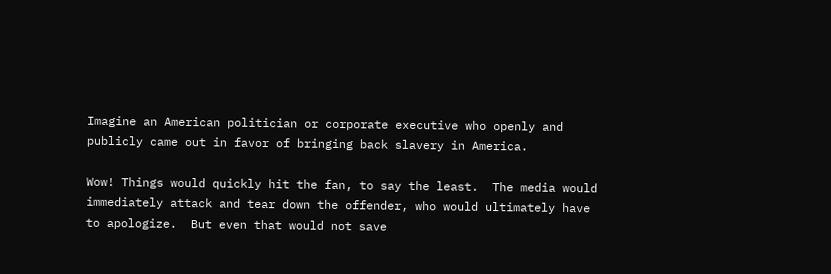Imagine an American politician or corporate executive who openly and
publicly came out in favor of bringing back slavery in America.

Wow! Things would quickly hit the fan, to say the least.  The media would
immediately attack and tear down the offender, who would ultimately have
to apologize.  But even that would not save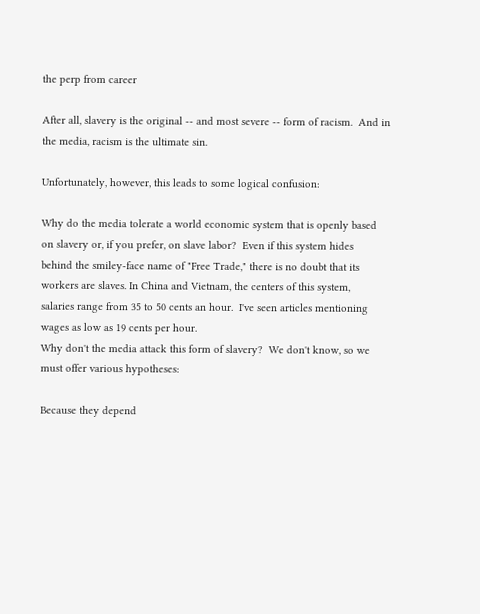the perp from career

After all, slavery is the original -- and most severe -- form of racism.  And in
the media, racism is the ultimate sin.

Unfortunately, however, this leads to some logical confusion:

Why do the media tolerate a world economic system that is openly based
on slavery or, if you prefer, on slave labor?  Even if this system hides
behind the smiley-face name of "Free Trade," there is no doubt that its
workers are slaves. In China and Vietnam, the centers of this system,
salaries range from 35 to 50 cents an hour.  I've seen articles mentioning
wages as low as 19 cents per hour.
Why don't the media attack this form of slavery?  We don't know, so we
must offer various hypotheses:

Because they depend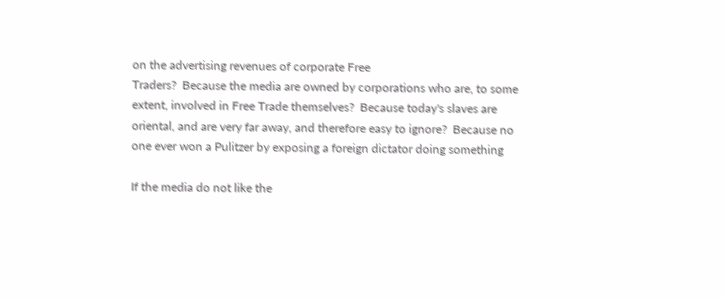on the advertising revenues of corporate Free
Traders?  Because the media are owned by corporations who are, to some
extent, involved in Free Trade themselves?  Because today's slaves are
oriental, and are very far away, and therefore easy to ignore?  Because no
one ever won a Pulitzer by exposing a foreign dictator doing something

If the media do not like the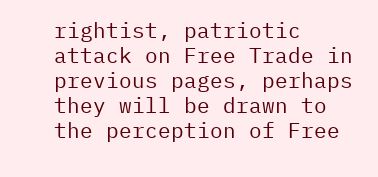rightist, patriotic attack on Free Trade in
previous pages, perhaps they will be drawn to the perception of Free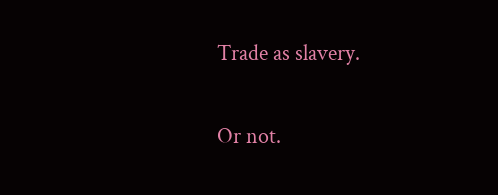Trade as slavery.

Or not.